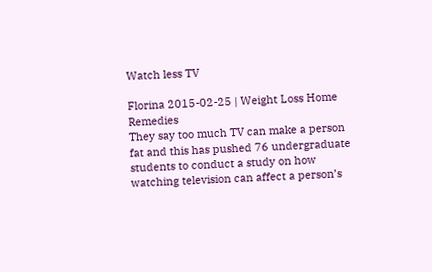Watch less TV

Florina 2015-02-25 | Weight Loss Home Remedies
They say too much TV can make a person fat and this has pushed 76 undergraduate students to conduct a study on how watching television can affect a person’s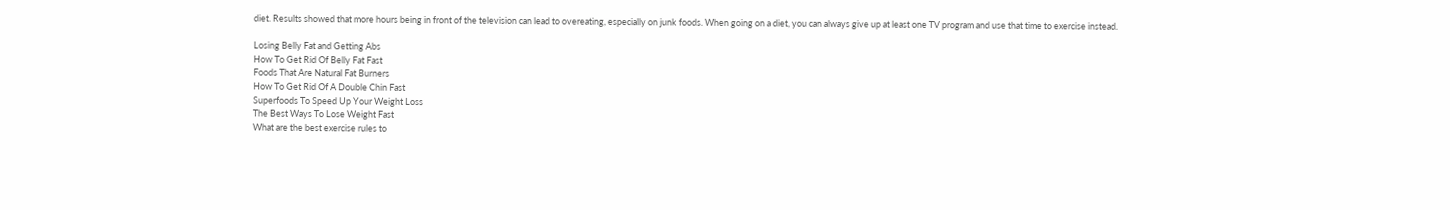diet. Results showed that more hours being in front of the television can lead to overeating, especially on junk foods. When going on a diet, you can always give up at least one TV program and use that time to exercise instead.

Losing Belly Fat and Getting Abs
How To Get Rid Of Belly Fat Fast
Foods That Are Natural Fat Burners
How To Get Rid Of A Double Chin Fast
Superfoods To Speed Up Your Weight Loss
The Best Ways To Lose Weight Fast
What are the best exercise rules to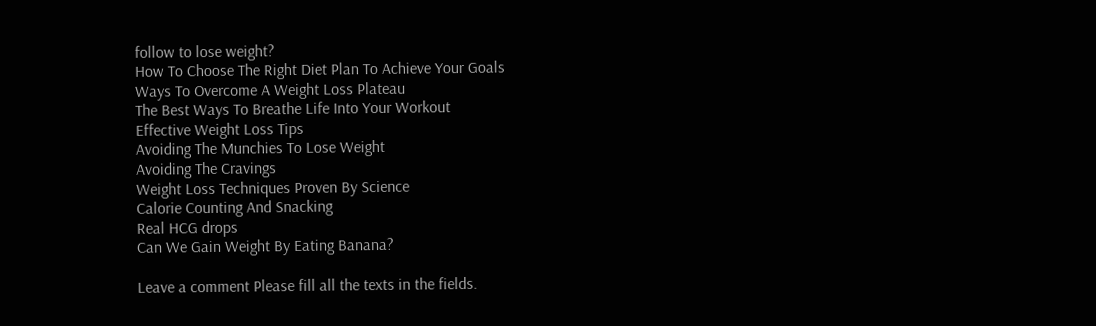follow to lose weight?
How To Choose The Right Diet Plan To Achieve Your Goals
Ways To Overcome A Weight Loss Plateau
The Best Ways To Breathe Life Into Your Workout
Effective Weight Loss Tips
Avoiding The Munchies To Lose Weight
Avoiding The Cravings
Weight Loss Techniques Proven By Science
Calorie Counting And Snacking
Real HCG drops
Can We Gain Weight By Eating Banana?

Leave a comment Please fill all the texts in the fields.